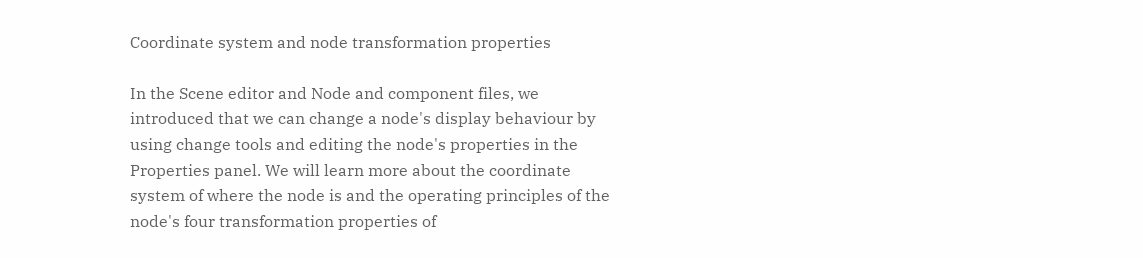Coordinate system and node transformation properties

In the Scene editor and Node and component files, we introduced that we can change a node's display behaviour by using change tools and editing the node's properties in the Properties panel. We will learn more about the coordinate system of where the node is and the operating principles of the node's four transformation properties of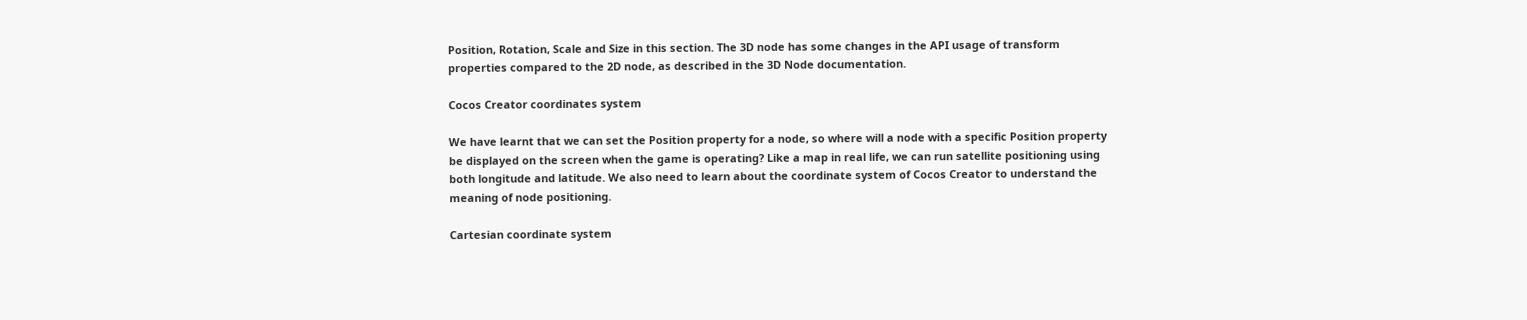Position, Rotation, Scale and Size in this section. The 3D node has some changes in the API usage of transform properties compared to the 2D node, as described in the 3D Node documentation.

Cocos Creator coordinates system

We have learnt that we can set the Position property for a node, so where will a node with a specific Position property be displayed on the screen when the game is operating? Like a map in real life, we can run satellite positioning using both longitude and latitude. We also need to learn about the coordinate system of Cocos Creator to understand the meaning of node positioning.

Cartesian coordinate system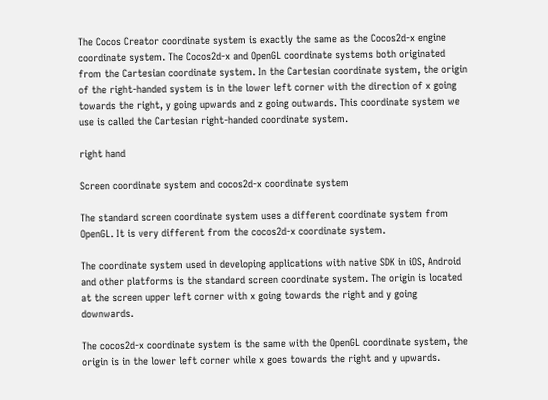The Cocos Creator coordinate system is exactly the same as the Cocos2d-x engine coordinate system. The Cocos2d-x and OpenGL coordinate systems both originated from the Cartesian coordinate system. In the Cartesian coordinate system, the origin of the right-handed system is in the lower left corner with the direction of x going towards the right, y going upwards and z going outwards. This coordinate system we use is called the Cartesian right-handed coordinate system.

right hand

Screen coordinate system and cocos2d-x coordinate system

The standard screen coordinate system uses a different coordinate system from OpenGL. It is very different from the cocos2d-x coordinate system.

The coordinate system used in developing applications with native SDK in iOS, Android and other platforms is the standard screen coordinate system. The origin is located at the screen upper left corner with x going towards the right and y going downwards.

The cocos2d-x coordinate system is the same with the OpenGL coordinate system, the origin is in the lower left corner while x goes towards the right and y upwards.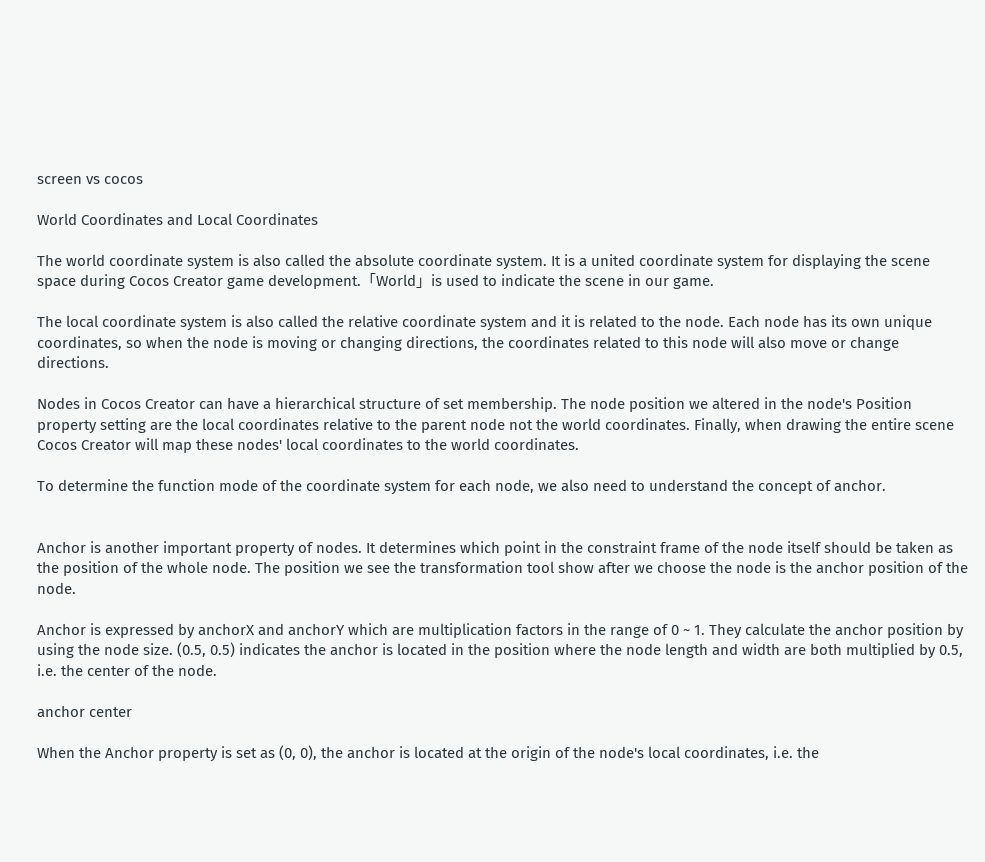screen vs cocos

World Coordinates and Local Coordinates

The world coordinate system is also called the absolute coordinate system. It is a united coordinate system for displaying the scene space during Cocos Creator game development.「World」is used to indicate the scene in our game.

The local coordinate system is also called the relative coordinate system and it is related to the node. Each node has its own unique coordinates, so when the node is moving or changing directions, the coordinates related to this node will also move or change directions.

Nodes in Cocos Creator can have a hierarchical structure of set membership. The node position we altered in the node's Position property setting are the local coordinates relative to the parent node not the world coordinates. Finally, when drawing the entire scene Cocos Creator will map these nodes' local coordinates to the world coordinates.

To determine the function mode of the coordinate system for each node, we also need to understand the concept of anchor.


Anchor is another important property of nodes. It determines which point in the constraint frame of the node itself should be taken as the position of the whole node. The position we see the transformation tool show after we choose the node is the anchor position of the node.

Anchor is expressed by anchorX and anchorY which are multiplication factors in the range of 0 ~ 1. They calculate the anchor position by using the node size. (0.5, 0.5) indicates the anchor is located in the position where the node length and width are both multiplied by 0.5, i.e. the center of the node.

anchor center

When the Anchor property is set as (0, 0), the anchor is located at the origin of the node's local coordinates, i.e. the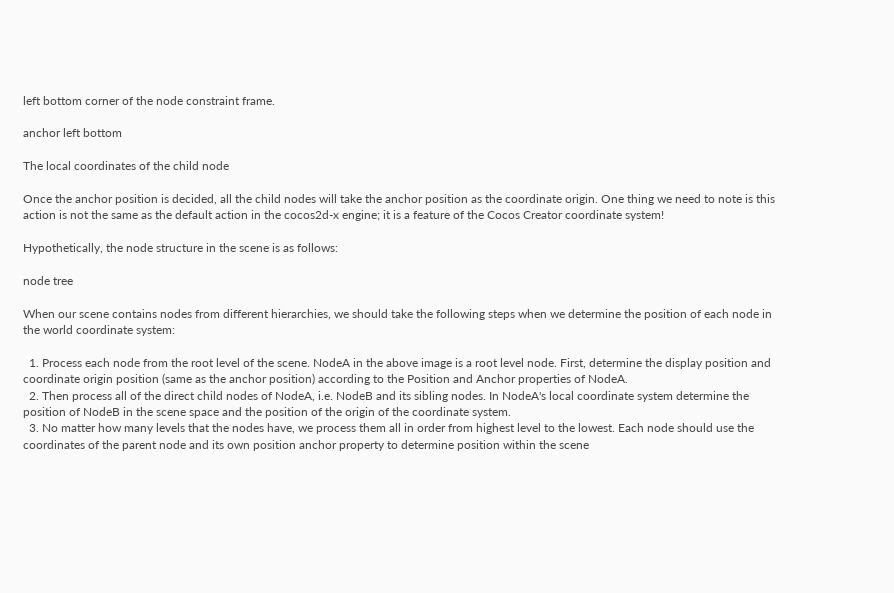left bottom corner of the node constraint frame.

anchor left bottom

The local coordinates of the child node

Once the anchor position is decided, all the child nodes will take the anchor position as the coordinate origin. One thing we need to note is this action is not the same as the default action in the cocos2d-x engine; it is a feature of the Cocos Creator coordinate system!

Hypothetically, the node structure in the scene is as follows:

node tree

When our scene contains nodes from different hierarchies, we should take the following steps when we determine the position of each node in the world coordinate system:

  1. Process each node from the root level of the scene. NodeA in the above image is a root level node. First, determine the display position and coordinate origin position (same as the anchor position) according to the Position and Anchor properties of NodeA.
  2. Then process all of the direct child nodes of NodeA, i.e. NodeB and its sibling nodes. In NodeA's local coordinate system determine the position of NodeB in the scene space and the position of the origin of the coordinate system.
  3. No matter how many levels that the nodes have, we process them all in order from highest level to the lowest. Each node should use the coordinates of the parent node and its own position anchor property to determine position within the scene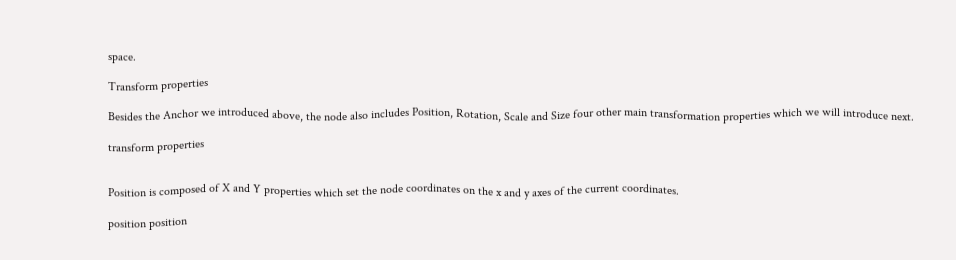space.

Transform properties

Besides the Anchor we introduced above, the node also includes Position, Rotation, Scale and Size four other main transformation properties which we will introduce next.

transform properties


Position is composed of X and Y properties which set the node coordinates on the x and y axes of the current coordinates.

position position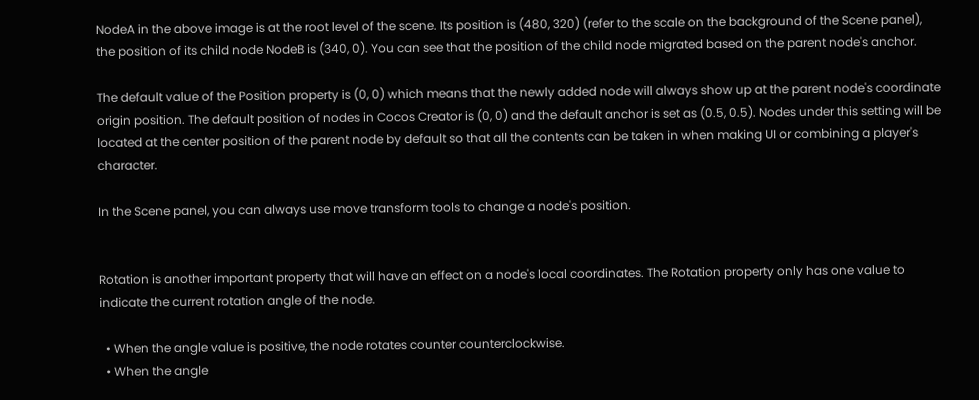NodeA in the above image is at the root level of the scene. Its position is (480, 320) (refer to the scale on the background of the Scene panel), the position of its child node NodeB is (340, 0). You can see that the position of the child node migrated based on the parent node's anchor.

The default value of the Position property is (0, 0) which means that the newly added node will always show up at the parent node's coordinate origin position. The default position of nodes in Cocos Creator is (0, 0) and the default anchor is set as (0.5, 0.5). Nodes under this setting will be located at the center position of the parent node by default so that all the contents can be taken in when making UI or combining a player's character.

In the Scene panel, you can always use move transform tools to change a node's position.


Rotation is another important property that will have an effect on a node's local coordinates. The Rotation property only has one value to indicate the current rotation angle of the node.

  • When the angle value is positive, the node rotates counter counterclockwise.
  • When the angle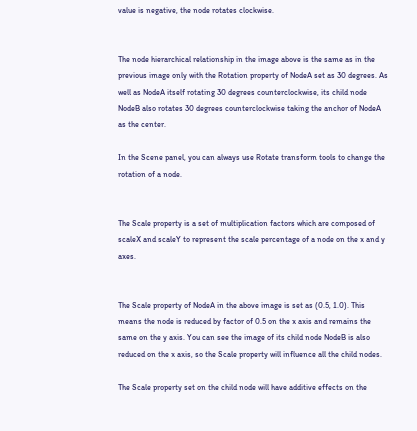value is negative, the node rotates clockwise.


The node hierarchical relationship in the image above is the same as in the previous image only with the Rotation property of NodeA set as 30 degrees. As well as NodeA itself rotating 30 degrees counterclockwise, its child node NodeB also rotates 30 degrees counterclockwise taking the anchor of NodeA as the center.

In the Scene panel, you can always use Rotate transform tools to change the rotation of a node.


The Scale property is a set of multiplication factors which are composed of scaleX and scaleY to represent the scale percentage of a node on the x and y axes.


The Scale property of NodeA in the above image is set as (0.5, 1.0). This means the node is reduced by factor of 0.5 on the x axis and remains the same on the y axis. You can see the image of its child node NodeB is also reduced on the x axis, so the Scale property will influence all the child nodes.

The Scale property set on the child node will have additive effects on the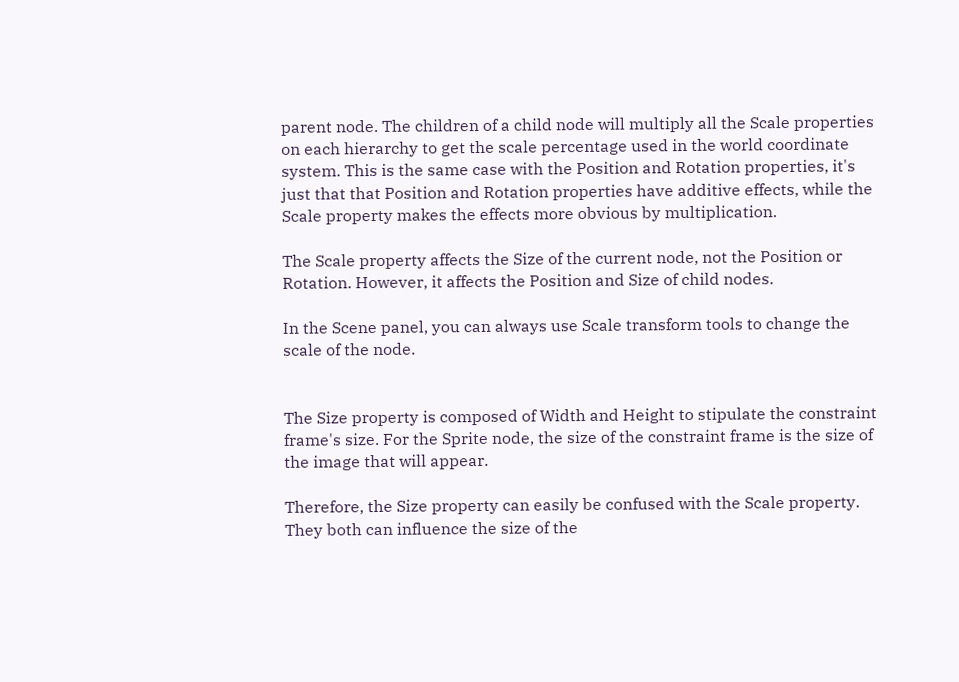parent node. The children of a child node will multiply all the Scale properties on each hierarchy to get the scale percentage used in the world coordinate system. This is the same case with the Position and Rotation properties, it's just that that Position and Rotation properties have additive effects, while the Scale property makes the effects more obvious by multiplication.

The Scale property affects the Size of the current node, not the Position or Rotation. However, it affects the Position and Size of child nodes.

In the Scene panel, you can always use Scale transform tools to change the scale of the node.


The Size property is composed of Width and Height to stipulate the constraint frame's size. For the Sprite node, the size of the constraint frame is the size of the image that will appear.

Therefore, the Size property can easily be confused with the Scale property. They both can influence the size of the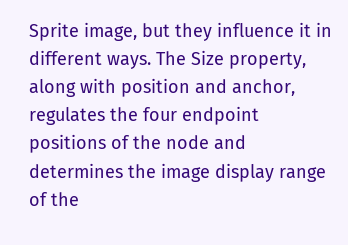Sprite image, but they influence it in different ways. The Size property, along with position and anchor, regulates the four endpoint positions of the node and determines the image display range of the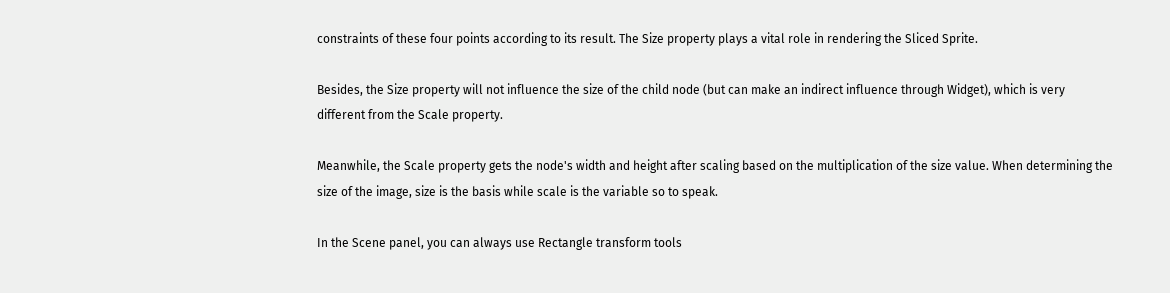constraints of these four points according to its result. The Size property plays a vital role in rendering the Sliced Sprite.

Besides, the Size property will not influence the size of the child node (but can make an indirect influence through Widget), which is very different from the Scale property.

Meanwhile, the Scale property gets the node's width and height after scaling based on the multiplication of the size value. When determining the size of the image, size is the basis while scale is the variable so to speak.

In the Scene panel, you can always use Rectangle transform tools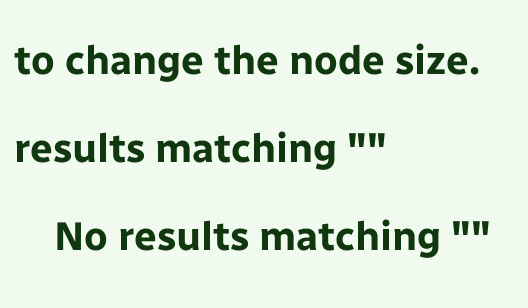to change the node size.

results matching ""

    No results matching ""